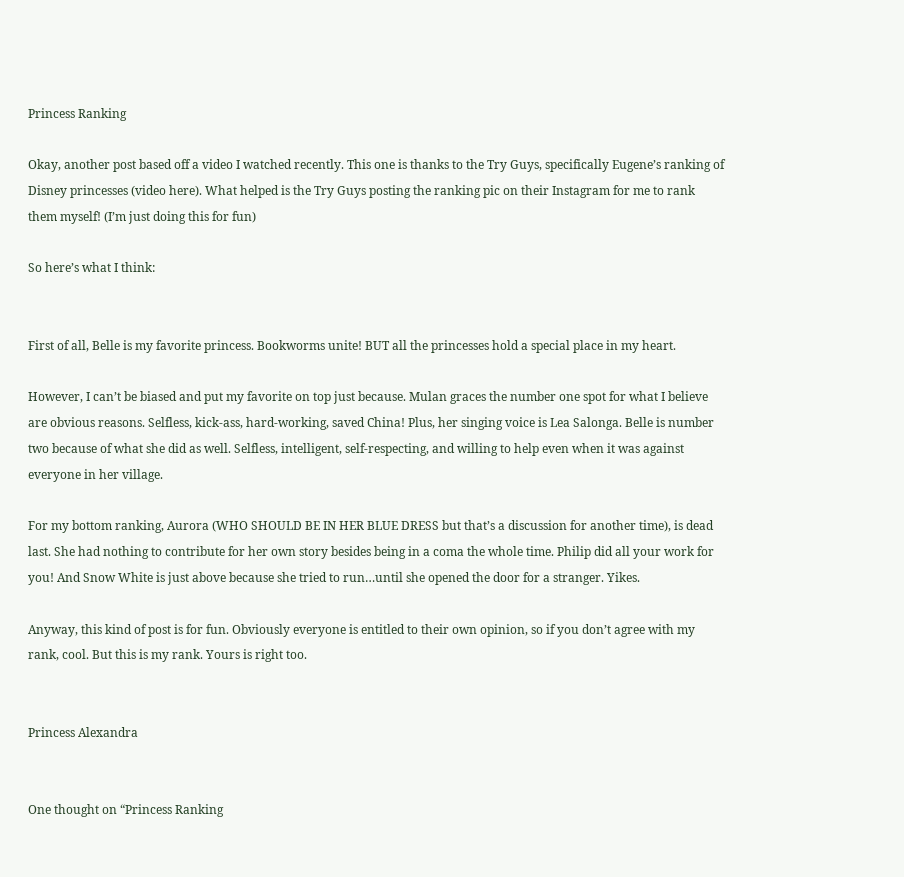Princess Ranking

Okay, another post based off a video I watched recently. This one is thanks to the Try Guys, specifically Eugene’s ranking of Disney princesses (video here). What helped is the Try Guys posting the ranking pic on their Instagram for me to rank them myself! (I’m just doing this for fun)

So here’s what I think:


First of all, Belle is my favorite princess. Bookworms unite! BUT all the princesses hold a special place in my heart.

However, I can’t be biased and put my favorite on top just because. Mulan graces the number one spot for what I believe are obvious reasons. Selfless, kick-ass, hard-working, saved China! Plus, her singing voice is Lea Salonga. Belle is number two because of what she did as well. Selfless, intelligent, self-respecting, and willing to help even when it was against everyone in her village.

For my bottom ranking, Aurora (WHO SHOULD BE IN HER BLUE DRESS but that’s a discussion for another time), is dead last. She had nothing to contribute for her own story besides being in a coma the whole time. Philip did all your work for you! And Snow White is just above because she tried to run…until she opened the door for a stranger. Yikes.

Anyway, this kind of post is for fun. Obviously everyone is entitled to their own opinion, so if you don’t agree with my rank, cool. But this is my rank. Yours is right too.


Princess Alexandra


One thought on “Princess Ranking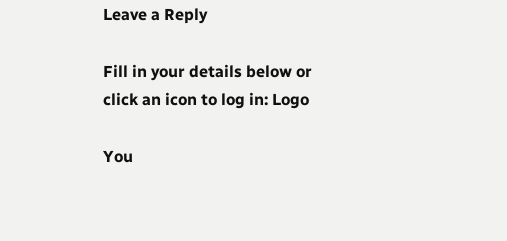Leave a Reply

Fill in your details below or click an icon to log in: Logo

You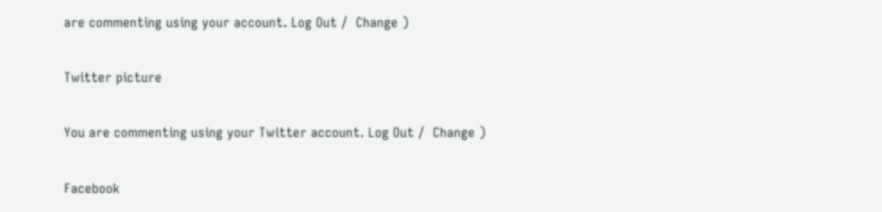are commenting using your account. Log Out /  Change )

Twitter picture

You are commenting using your Twitter account. Log Out /  Change )

Facebook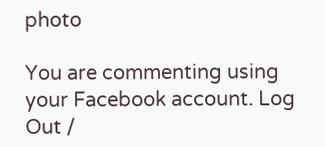photo

You are commenting using your Facebook account. Log Out /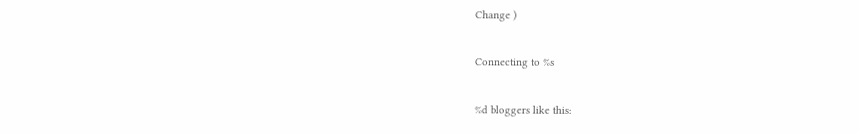Change )

Connecting to %s

%d bloggers like this: